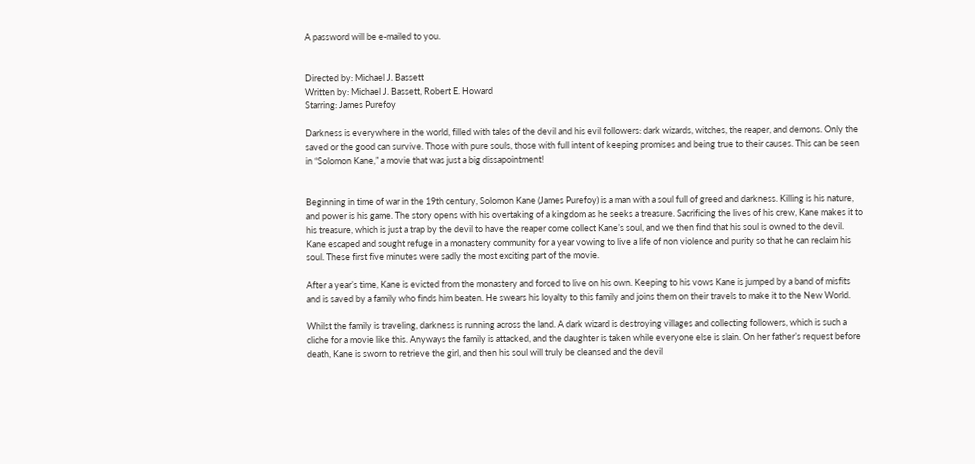A password will be e-mailed to you.


Directed by: Michael J. Bassett
Written by: Michael J. Bassett, Robert E. Howard
Starring: James Purefoy

Darkness is everywhere in the world, filled with tales of the devil and his evil followers: dark wizards, witches, the reaper, and demons. Only the saved or the good can survive. Those with pure souls, those with full intent of keeping promises and being true to their causes. This can be seen in “Solomon Kane,” a movie that was just a big dissapointment!


Beginning in time of war in the 19th century, Solomon Kane (James Purefoy) is a man with a soul full of greed and darkness. Killing is his nature, and power is his game. The story opens with his overtaking of a kingdom as he seeks a treasure. Sacrificing the lives of his crew, Kane makes it to his treasure, which is just a trap by the devil to have the reaper come collect Kane’s soul, and we then find that his soul is owned to the devil. Kane escaped and sought refuge in a monastery community for a year vowing to live a life of non violence and purity so that he can reclaim his soul. These first five minutes were sadly the most exciting part of the movie.

After a year’s time, Kane is evicted from the monastery and forced to live on his own. Keeping to his vows Kane is jumped by a band of misfits and is saved by a family who finds him beaten. He swears his loyalty to this family and joins them on their travels to make it to the New World.

Whilst the family is traveling, darkness is running across the land. A dark wizard is destroying villages and collecting followers, which is such a cliche for a movie like this. Anyways the family is attacked, and the daughter is taken while everyone else is slain. On her father’s request before death, Kane is sworn to retrieve the girl, and then his soul will truly be cleansed and the devil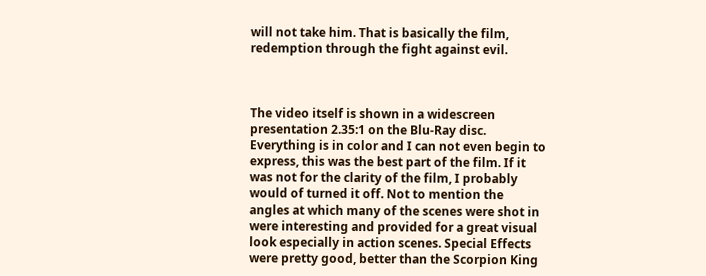will not take him. That is basically the film, redemption through the fight against evil.



The video itself is shown in a widescreen presentation 2.35:1 on the Blu-Ray disc. Everything is in color and I can not even begin to express, this was the best part of the film. If it was not for the clarity of the film, I probably would of turned it off. Not to mention the angles at which many of the scenes were shot in were interesting and provided for a great visual look especially in action scenes. Special Effects were pretty good, better than the Scorpion King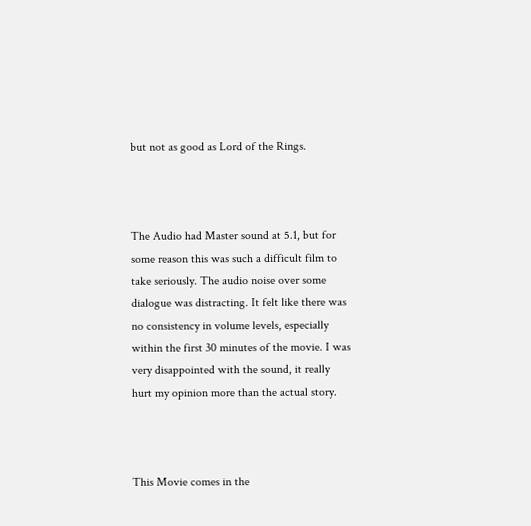but not as good as Lord of the Rings.



The Audio had Master sound at 5.1, but for some reason this was such a difficult film to take seriously. The audio noise over some dialogue was distracting. It felt like there was no consistency in volume levels, especially within the first 30 minutes of the movie. I was very disappointed with the sound, it really hurt my opinion more than the actual story.



This Movie comes in the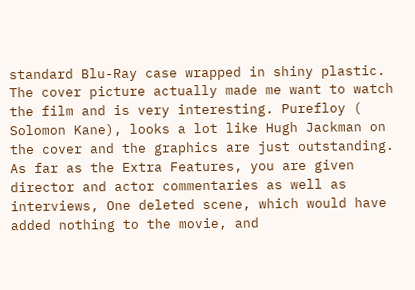standard Blu-Ray case wrapped in shiny plastic. The cover picture actually made me want to watch the film and is very interesting. Purefloy ( Solomon Kane), looks a lot like Hugh Jackman on the cover and the graphics are just outstanding. As far as the Extra Features, you are given director and actor commentaries as well as interviews, One deleted scene, which would have added nothing to the movie, and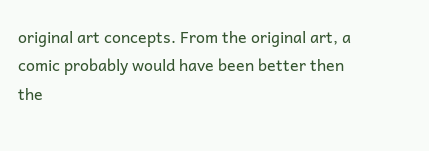original art concepts. From the original art, a comic probably would have been better then the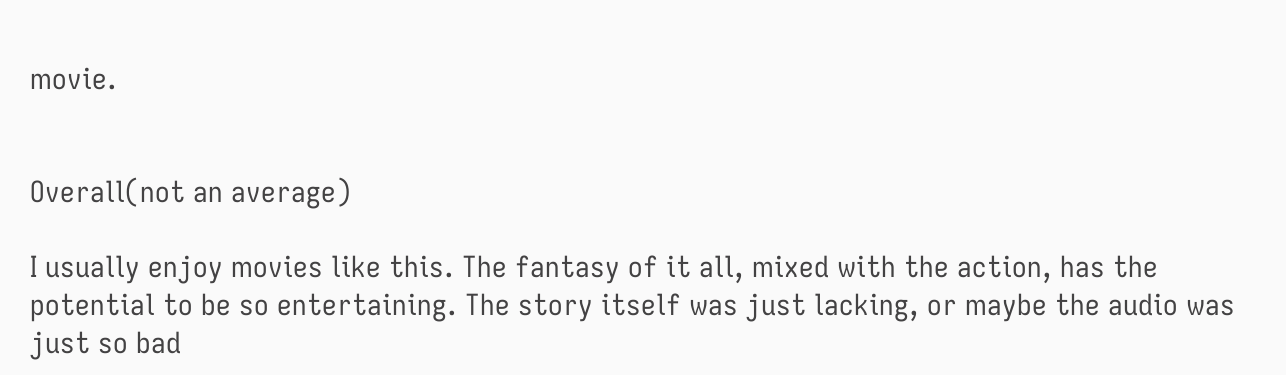movie.


Overall(not an average)

I usually enjoy movies like this. The fantasy of it all, mixed with the action, has the potential to be so entertaining. The story itself was just lacking, or maybe the audio was just so bad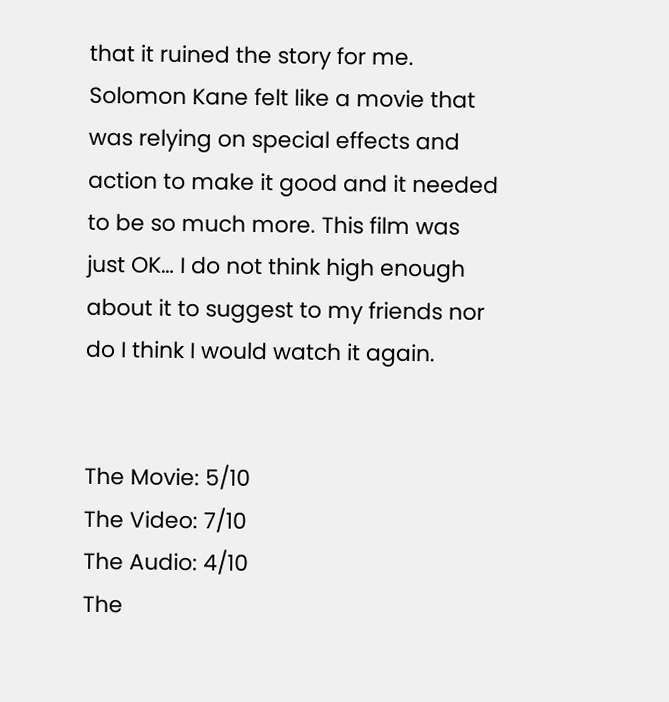that it ruined the story for me. Solomon Kane felt like a movie that was relying on special effects and action to make it good and it needed to be so much more. This film was just OK… I do not think high enough about it to suggest to my friends nor do I think I would watch it again.


The Movie: 5/10
The Video: 7/10
The Audio: 4/10
The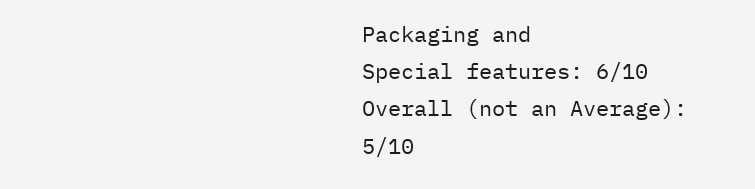Packaging and
Special features: 6/10
Overall (not an Average): 5/10